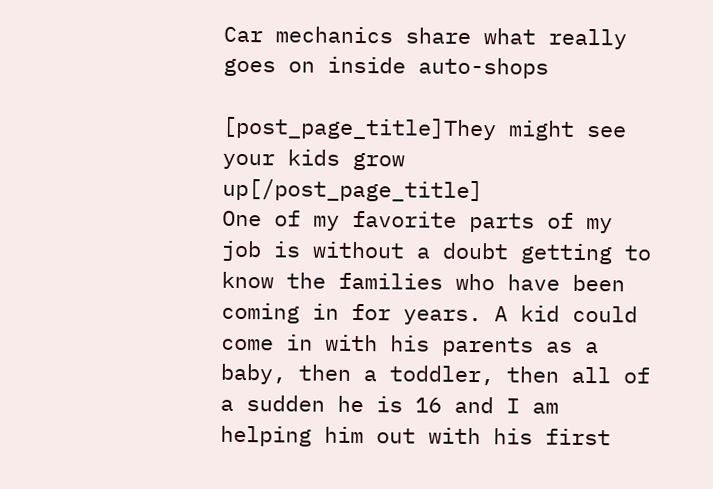Car mechanics share what really goes on inside auto-shops

[post_page_title]They might see your kids grow up[/post_page_title]
One of my favorite parts of my job is without a doubt getting to know the families who have been coming in for years. A kid could come in with his parents as a baby, then a toddler, then all of a sudden he is 16 and I am helping him out with his first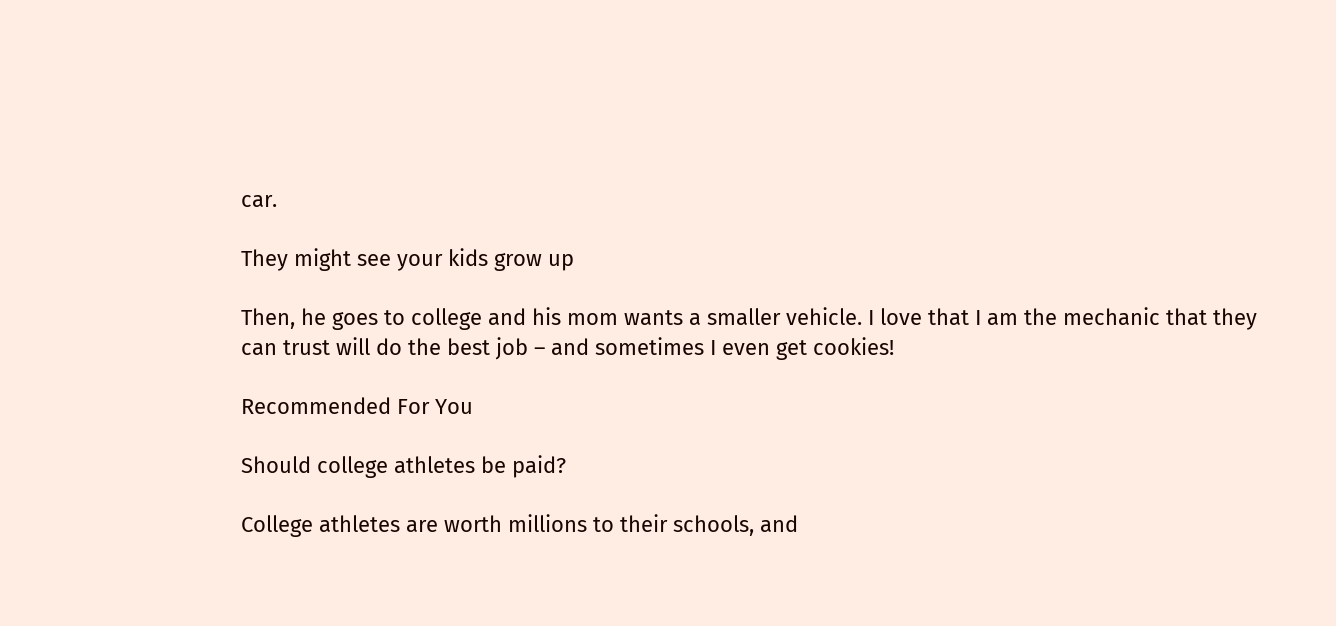car.

They might see your kids grow up

Then, he goes to college and his mom wants a smaller vehicle. I love that I am the mechanic that they can trust will do the best job – and sometimes I even get cookies!

Recommended For You

Should college athletes be paid?

College athletes are worth millions to their schools, and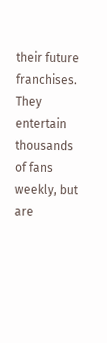their future franchises. They entertain thousands of fans weekly, but are